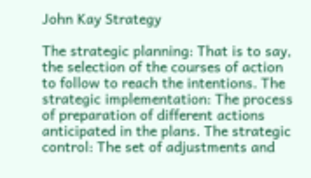John Kay Strategy

The strategic planning: That is to say, the selection of the courses of action to follow to reach the intentions. The strategic implementation: The process of preparation of different actions anticipated in the plans. The strategic control: The set of adjustments and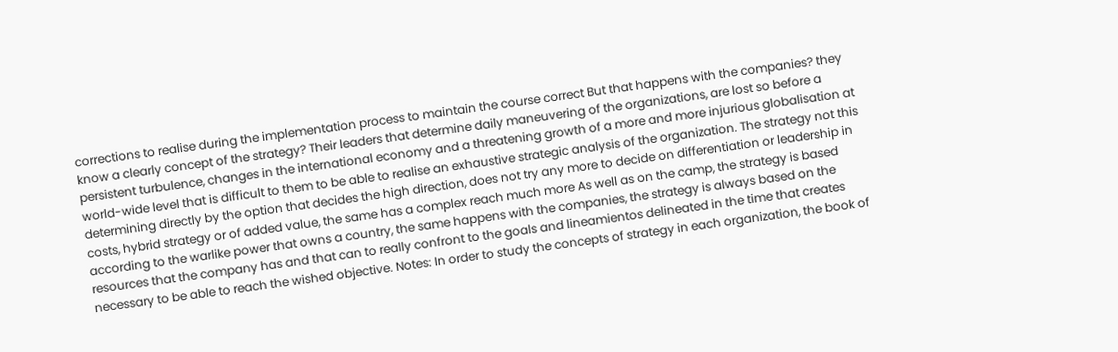corrections to realise during the implementation process to maintain the course correct But that happens with the companies? they know a clearly concept of the strategy? Their leaders that determine daily maneuvering of the organizations, are lost so before a persistent turbulence, changes in the international economy and a threatening growth of a more and more injurious globalisation at world-wide level that is difficult to them to be able to realise an exhaustive strategic analysis of the organization. The strategy not this determining directly by the option that decides the high direction, does not try any more to decide on differentiation or leadership in costs, hybrid strategy or of added value, the same has a complex reach much more As well as on the camp, the strategy is based according to the warlike power that owns a country, the same happens with the companies, the strategy is always based on the resources that the company has and that can to really confront to the goals and lineamientos delineated in the time that creates necessary to be able to reach the wished objective. Notes: In order to study the concepts of strategy in each organization, the book of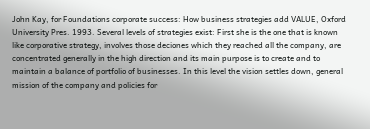John Kay, for Foundations corporate success: How business strategies add VALUE, Oxford University Pres. 1993. Several levels of strategies exist: First she is the one that is known like corporative strategy, involves those deciones which they reached all the company, are concentrated generally in the high direction and its main purpose is to create and to maintain a balance of portfolio of businesses. In this level the vision settles down, general mission of the company and policies for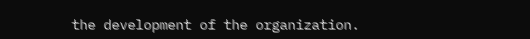the development of the organization.